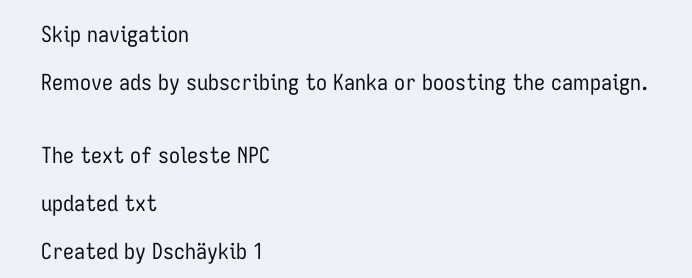Skip navigation

Remove ads by subscribing to Kanka or boosting the campaign.


The text of soleste NPC

updated txt

Created by Dschäykib 1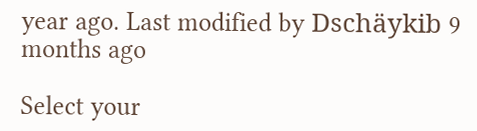year ago. Last modified by Dschäykib 9 months ago

Select your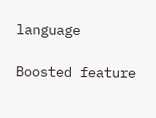language

Boosted feature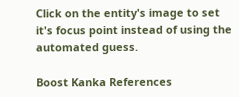Click on the entity's image to set it's focus point instead of using the automated guess.

Boost Kanka References